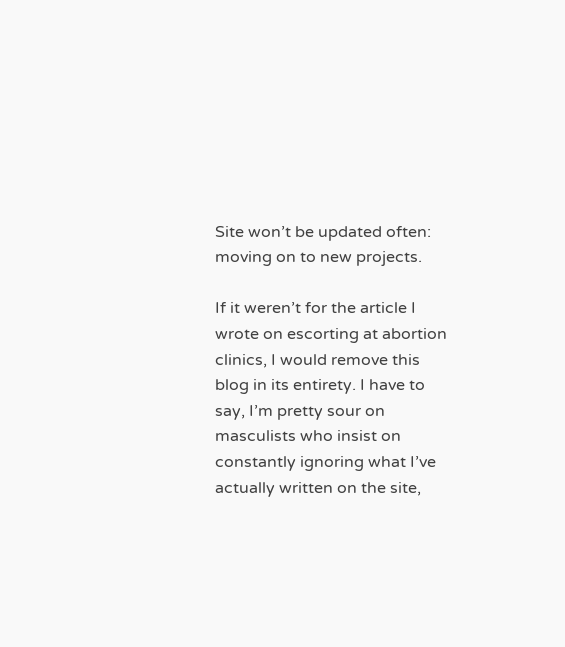Site won’t be updated often: moving on to new projects.

If it weren’t for the article I wrote on escorting at abortion clinics, I would remove this blog in its entirety. I have to say, I’m pretty sour on masculists who insist on constantly ignoring what I’ve actually written on the site,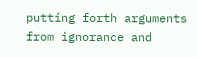putting forth arguments from ignorance and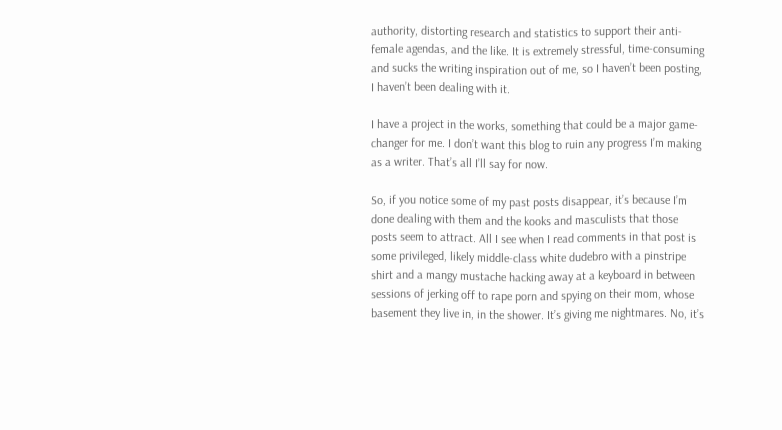authority, distorting research and statistics to support their anti-female agendas, and the like. It is extremely stressful, time-consuming and sucks the writing inspiration out of me, so I haven’t been posting, I haven’t been dealing with it.

I have a project in the works, something that could be a major game-changer for me. I don’t want this blog to ruin any progress I’m making as a writer. That’s all I’ll say for now.

So, if you notice some of my past posts disappear, it’s because I’m done dealing with them and the kooks and masculists that those posts seem to attract. All I see when I read comments in that post is some privileged, likely middle-class white dudebro with a pinstripe shirt and a mangy mustache hacking away at a keyboard in between sessions of jerking off to rape porn and spying on their mom, whose basement they live in, in the shower. It’s giving me nightmares. No, it’s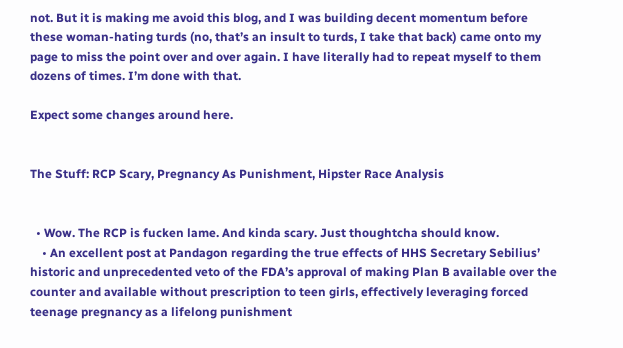not. But it is making me avoid this blog, and I was building decent momentum before these woman-hating turds (no, that’s an insult to turds, I take that back) came onto my page to miss the point over and over again. I have literally had to repeat myself to them dozens of times. I’m done with that.

Expect some changes around here.


The Stuff: RCP Scary, Pregnancy As Punishment, Hipster Race Analysis


  • Wow. The RCP is fucken lame. And kinda scary. Just thoughtcha should know.
    • An excellent post at Pandagon regarding the true effects of HHS Secretary Sebilius’ historic and unprecedented veto of the FDA’s approval of making Plan B available over the counter and available without prescription to teen girls, effectively leveraging forced teenage pregnancy as a lifelong punishment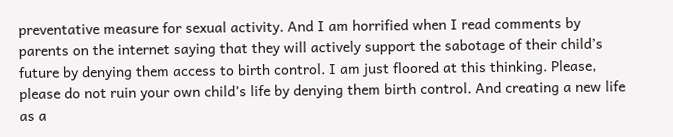preventative measure for sexual activity. And I am horrified when I read comments by parents on the internet saying that they will actively support the sabotage of their child’s future by denying them access to birth control. I am just floored at this thinking. Please, please do not ruin your own child’s life by denying them birth control. And creating a new life as a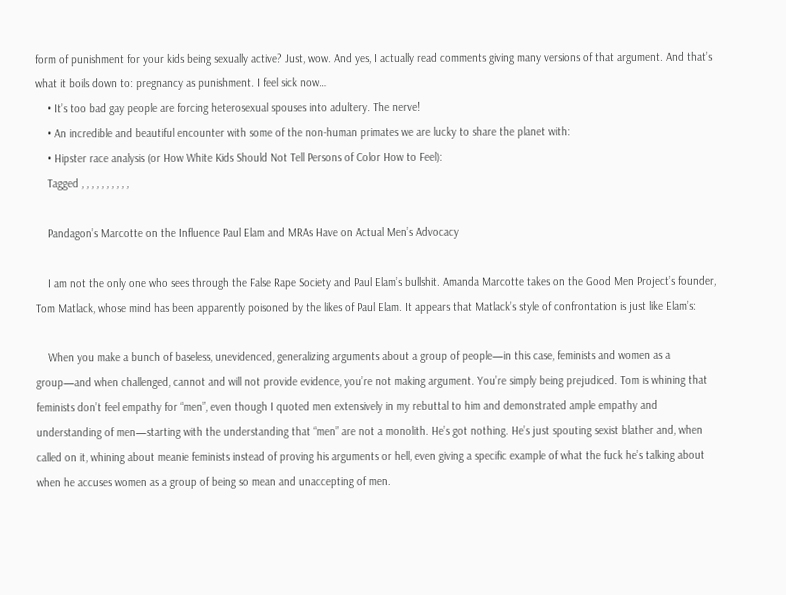form of punishment for your kids being sexually active? Just, wow. And yes, I actually read comments giving many versions of that argument. And that’s what it boils down to: pregnancy as punishment. I feel sick now…
    • It’s too bad gay people are forcing heterosexual spouses into adultery. The nerve!
    • An incredible and beautiful encounter with some of the non-human primates we are lucky to share the planet with:
    • Hipster race analysis (or How White Kids Should Not Tell Persons of Color How to Feel):
    Tagged , , , , , , , , , ,

    Pandagon’s Marcotte on the Influence Paul Elam and MRAs Have on Actual Men’s Advocacy

    I am not the only one who sees through the False Rape Society and Paul Elam’s bullshit. Amanda Marcotte takes on the Good Men Project’s founder, Tom Matlack, whose mind has been apparently poisoned by the likes of Paul Elam. It appears that Matlack’s style of confrontation is just like Elam’s:

    When you make a bunch of baseless, unevidenced, generalizing arguments about a group of people—in this case, feminists and women as a group—and when challenged, cannot and will not provide evidence, you’re not making argument. You’re simply being prejudiced. Tom is whining that feminists don’t feel empathy for “men”, even though I quoted men extensively in my rebuttal to him and demonstrated ample empathy and understanding of men—starting with the understanding that “men” are not a monolith. He’s got nothing. He’s just spouting sexist blather and, when called on it, whining about meanie feminists instead of proving his arguments or hell, even giving a specific example of what the fuck he’s talking about when he accuses women as a group of being so mean and unaccepting of men.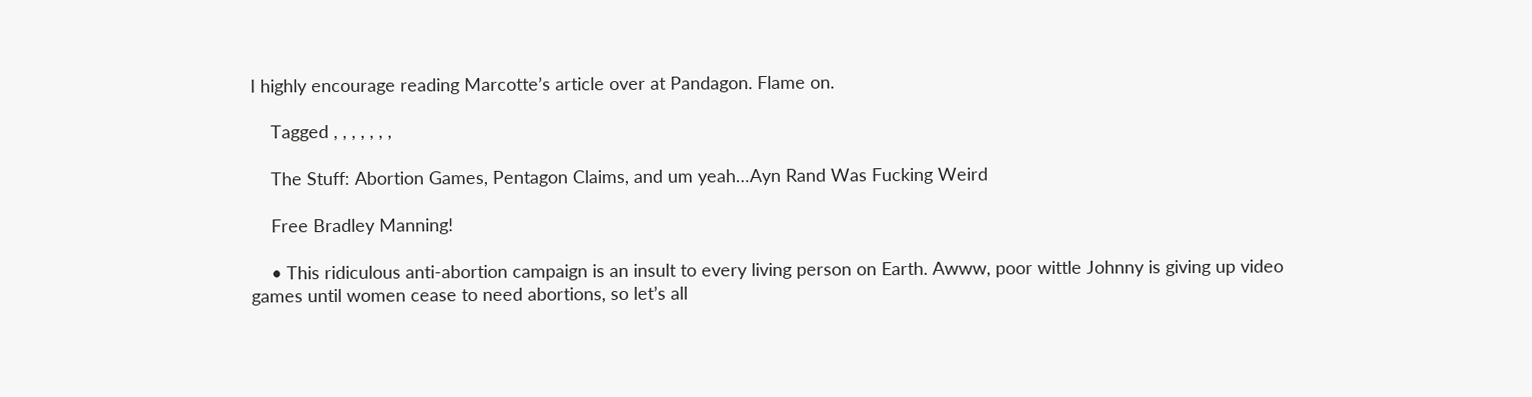I highly encourage reading Marcotte’s article over at Pandagon. Flame on.

    Tagged , , , , , , ,

    The Stuff: Abortion Games, Pentagon Claims, and um yeah…Ayn Rand Was Fucking Weird

    Free Bradley Manning!

    • This ridiculous anti-abortion campaign is an insult to every living person on Earth. Awww, poor wittle Johnny is giving up video games until women cease to need abortions, so let’s all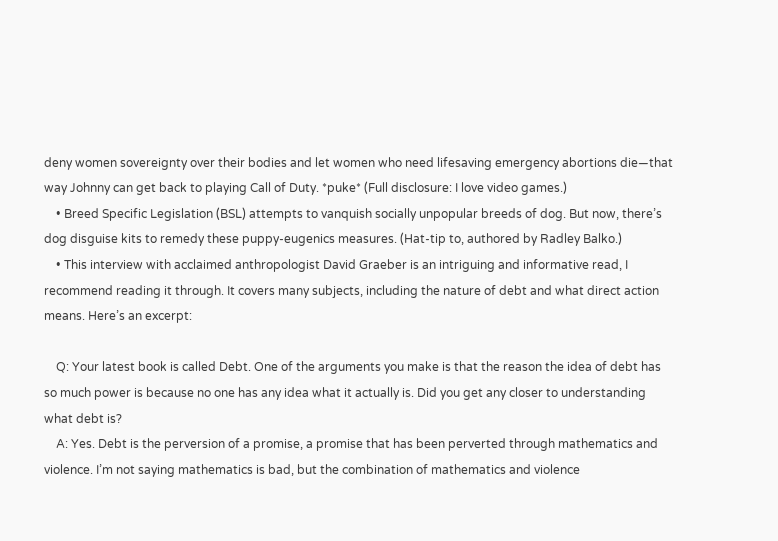deny women sovereignty over their bodies and let women who need lifesaving emergency abortions die—that way Johnny can get back to playing Call of Duty. *puke* (Full disclosure: I love video games.)
    • Breed Specific Legislation (BSL) attempts to vanquish socially unpopular breeds of dog. But now, there’s dog disguise kits to remedy these puppy-eugenics measures. (Hat-tip to, authored by Radley Balko.)
    • This interview with acclaimed anthropologist David Graeber is an intriguing and informative read, I recommend reading it through. It covers many subjects, including the nature of debt and what direct action means. Here’s an excerpt:

    Q: Your latest book is called Debt. One of the arguments you make is that the reason the idea of debt has so much power is because no one has any idea what it actually is. Did you get any closer to understanding what debt is?
    A: Yes. Debt is the perversion of a promise, a promise that has been perverted through mathematics and violence. I’m not saying mathematics is bad, but the combination of mathematics and violence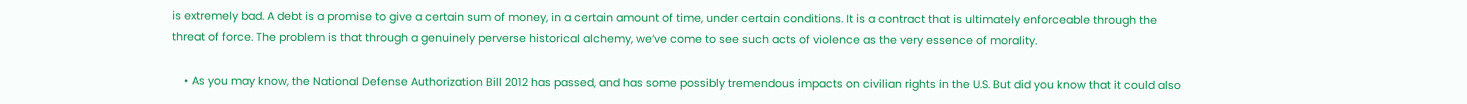is extremely bad. A debt is a promise to give a certain sum of money, in a certain amount of time, under certain conditions. It is a contract that is ultimately enforceable through the threat of force. The problem is that through a genuinely perverse historical alchemy, we’ve come to see such acts of violence as the very essence of morality.

    • As you may know, the National Defense Authorization Bill 2012 has passed, and has some possibly tremendous impacts on civilian rights in the U.S. But did you know that it could also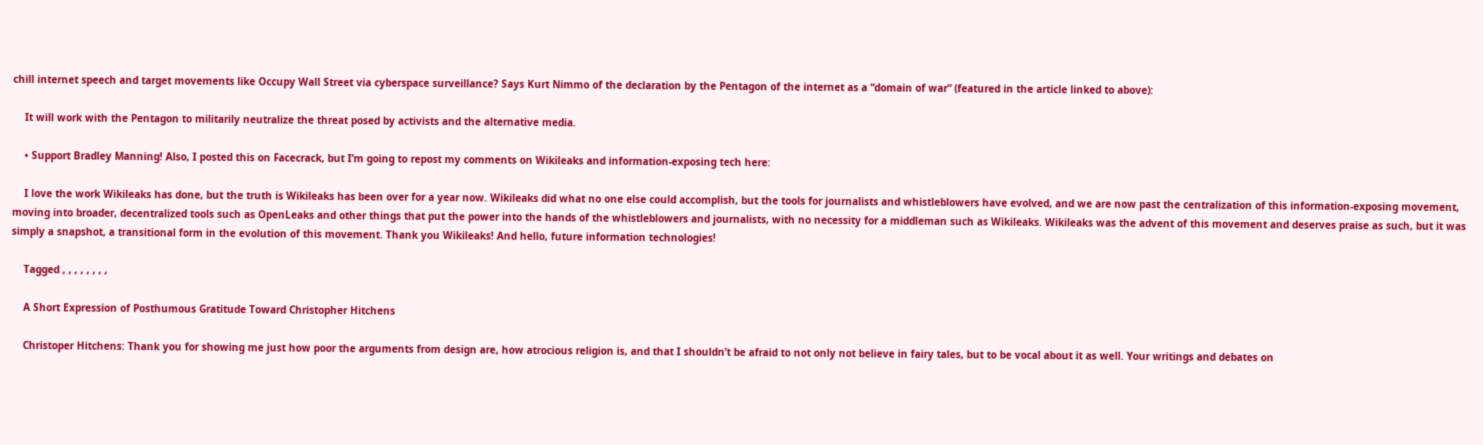chill internet speech and target movements like Occupy Wall Street via cyberspace surveillance? Says Kurt Nimmo of the declaration by the Pentagon of the internet as a “domain of war” (featured in the article linked to above):

    It will work with the Pentagon to militarily neutralize the threat posed by activists and the alternative media.

    • Support Bradley Manning! Also, I posted this on Facecrack, but I’m going to repost my comments on Wikileaks and information-exposing tech here:

    I love the work Wikileaks has done, but the truth is Wikileaks has been over for a year now. Wikileaks did what no one else could accomplish, but the tools for journalists and whistleblowers have evolved, and we are now past the centralization of this information-exposing movement, moving into broader, decentralized tools such as OpenLeaks and other things that put the power into the hands of the whistleblowers and journalists, with no necessity for a middleman such as Wikileaks. Wikileaks was the advent of this movement and deserves praise as such, but it was simply a snapshot, a transitional form in the evolution of this movement. Thank you Wikileaks! And hello, future information technologies!

    Tagged , , , , , , , ,

    A Short Expression of Posthumous Gratitude Toward Christopher Hitchens

    Christoper Hitchens: Thank you for showing me just how poor the arguments from design are, how atrocious religion is, and that I shouldn’t be afraid to not only not believe in fairy tales, but to be vocal about it as well. Your writings and debates on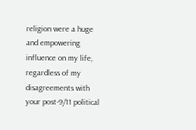religion were a huge and empowering influence on my life, regardless of my disagreements with your post-9/11 political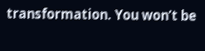transformation. You won’t be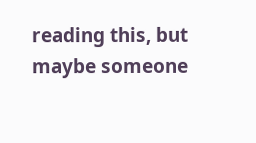reading this, but maybe someone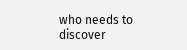who needs to discover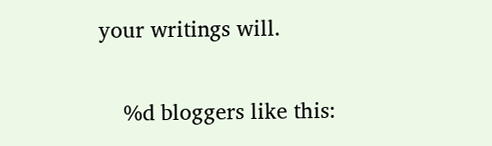your writings will.

    %d bloggers like this: